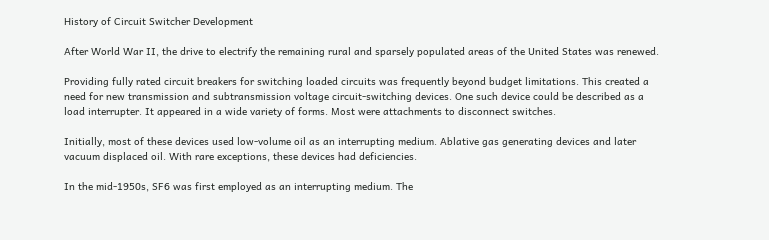History of Circuit Switcher Development

After World War II, the drive to electrify the remaining rural and sparsely populated areas of the United States was renewed.

Providing fully rated circuit breakers for switching loaded circuits was frequently beyond budget limitations. This created a need for new transmission and subtransmission voltage circuit-switching devices. One such device could be described as a load interrupter. It appeared in a wide variety of forms. Most were attachments to disconnect switches.

Initially, most of these devices used low-volume oil as an interrupting medium. Ablative gas generating devices and later vacuum displaced oil. With rare exceptions, these devices had deficiencies.

In the mid-1950s, SF6 was first employed as an interrupting medium. The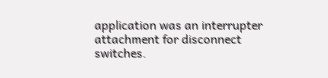application was an interrupter attachment for disconnect switches.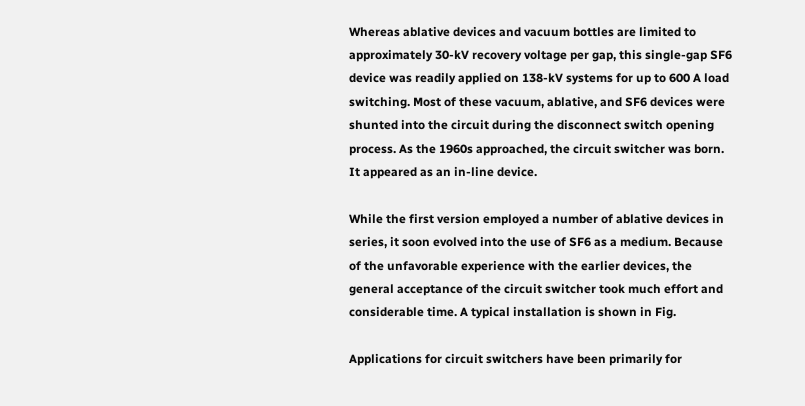Whereas ablative devices and vacuum bottles are limited to approximately 30-kV recovery voltage per gap, this single-gap SF6 device was readily applied on 138-kV systems for up to 600 A load switching. Most of these vacuum, ablative, and SF6 devices were shunted into the circuit during the disconnect switch opening process. As the 1960s approached, the circuit switcher was born. It appeared as an in-line device.

While the first version employed a number of ablative devices in series, it soon evolved into the use of SF6 as a medium. Because of the unfavorable experience with the earlier devices, the general acceptance of the circuit switcher took much effort and considerable time. A typical installation is shown in Fig.

Applications for circuit switchers have been primarily for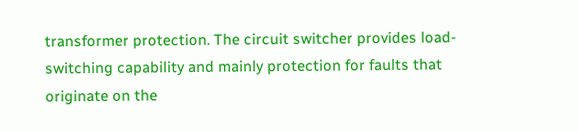transformer protection. The circuit switcher provides load-switching capability and mainly protection for faults that originate on the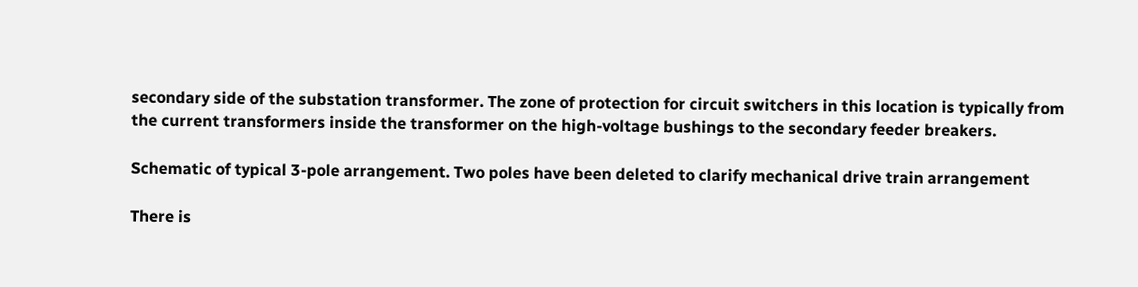secondary side of the substation transformer. The zone of protection for circuit switchers in this location is typically from the current transformers inside the transformer on the high-voltage bushings to the secondary feeder breakers.

Schematic of typical 3-pole arrangement. Two poles have been deleted to clarify mechanical drive train arrangement

There is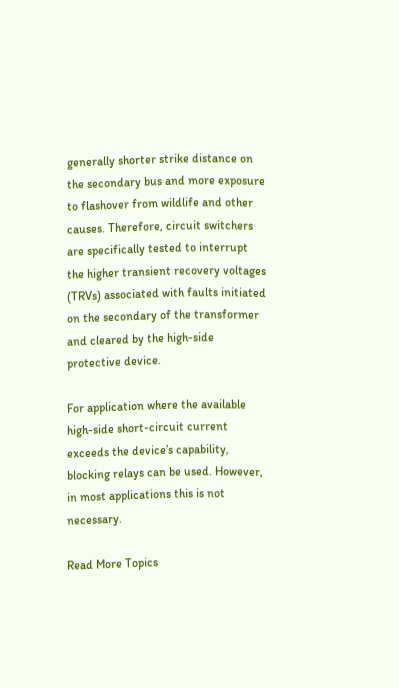generally shorter strike distance on the secondary bus and more exposure to flashover from wildlife and other causes. Therefore, circuit switchers are specifically tested to interrupt the higher transient recovery voltages (TRVs) associated with faults initiated on the secondary of the transformer and cleared by the high-side protective device.

For application where the available high-side short-circuit current exceeds the device’s capability, blocking relays can be used. However, in most applications this is not necessary.

Read More Topics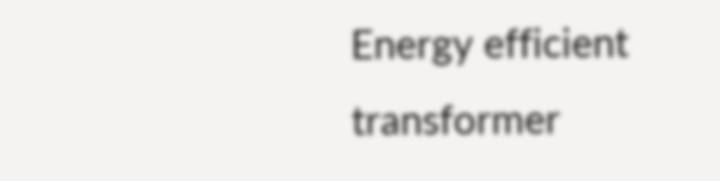Energy efficient transformer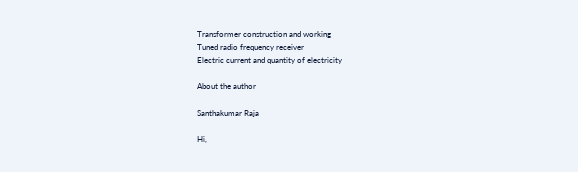Transformer construction and working
Tuned radio frequency receiver
Electric current and quantity of electricity

About the author

Santhakumar Raja

Hi,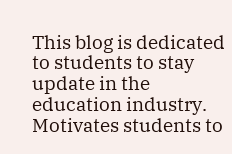This blog is dedicated to students to stay update in the education industry. Motivates students to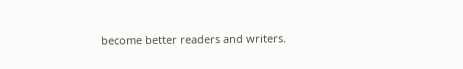become better readers and writers.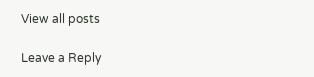View all posts

Leave a Reply